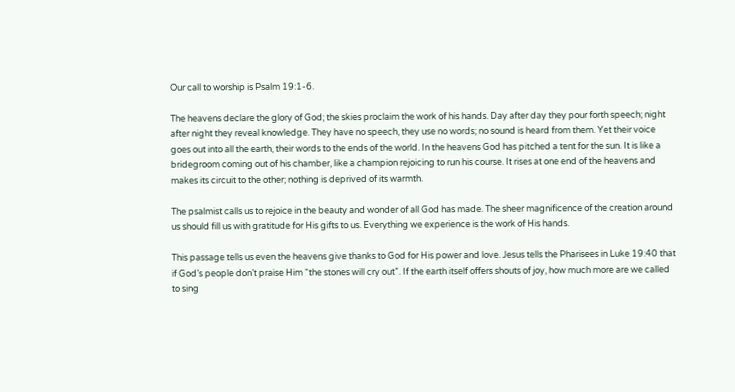Our call to worship is Psalm 19:1-6.

The heavens declare the glory of God; the skies proclaim the work of his hands. Day after day they pour forth speech; night after night they reveal knowledge. They have no speech, they use no words; no sound is heard from them. Yet their voice goes out into all the earth, their words to the ends of the world. In the heavens God has pitched a tent for the sun. It is like a bridegroom coming out of his chamber, like a champion rejoicing to run his course. It rises at one end of the heavens and makes its circuit to the other; nothing is deprived of its warmth.

The psalmist calls us to rejoice in the beauty and wonder of all God has made. The sheer magnificence of the creation around us should fill us with gratitude for His gifts to us. Everything we experience is the work of His hands.

This passage tells us even the heavens give thanks to God for His power and love. Jesus tells the Pharisees in Luke 19:40 that if God’s people don’t praise Him “the stones will cry out”. If the earth itself offers shouts of joy, how much more are we called to sing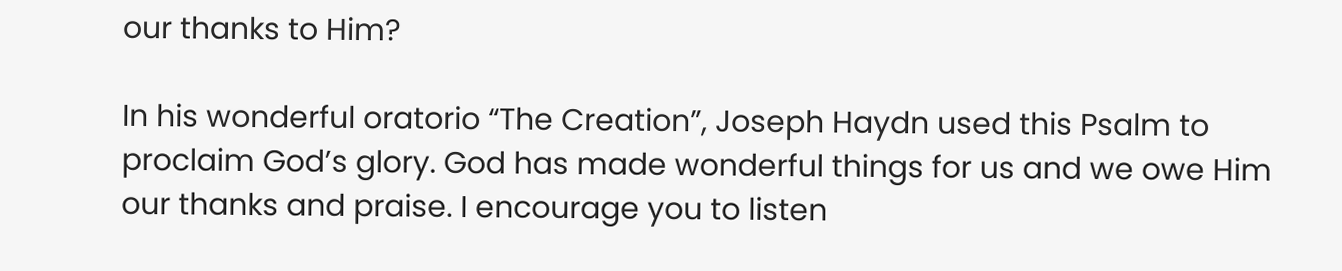our thanks to Him?

In his wonderful oratorio “The Creation”, Joseph Haydn used this Psalm to proclaim God’s glory. God has made wonderful things for us and we owe Him our thanks and praise. I encourage you to listen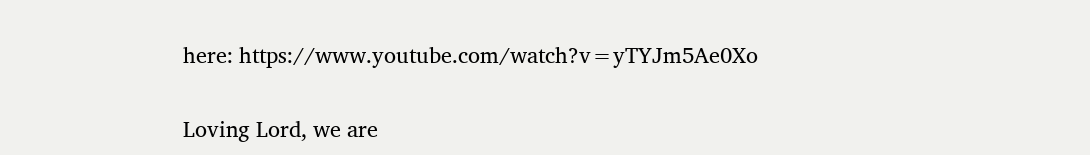here: https://www.youtube.com/watch?v=yTYJm5Ae0Xo

Loving Lord, we are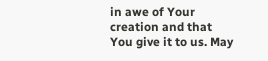in awe of Your creation and that You give it to us. May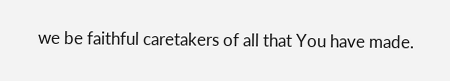we be faithful caretakers of all that You have made.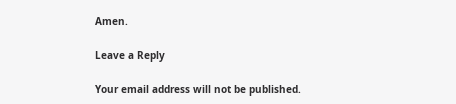Amen.

Leave a Reply

Your email address will not be published.